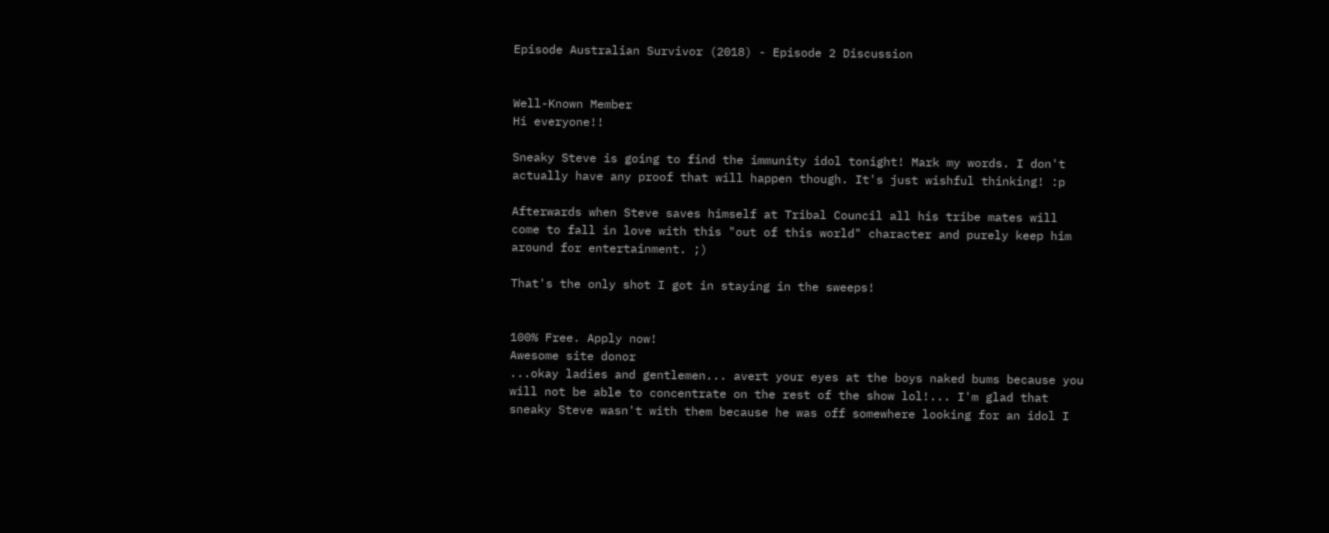Episode Australian Survivor (2018) - Episode 2 Discussion


Well-Known Member
Hi everyone!!

Sneaky Steve is going to find the immunity idol tonight! Mark my words. I don't actually have any proof that will happen though. It's just wishful thinking! :p

Afterwards when Steve saves himself at Tribal Council all his tribe mates will come to fall in love with this "out of this world" character and purely keep him around for entertainment. ;)

That's the only shot I got in staying in the sweeps!


100% Free. Apply now!
Awesome site donor
...okay ladies and gentlemen... avert your eyes at the boys naked bums because you will not be able to concentrate on the rest of the show lol!... I'm glad that sneaky Steve wasn't with them because he was off somewhere looking for an idol I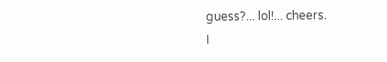guess?... lol!... cheers.
I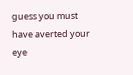guess you must have averted your eye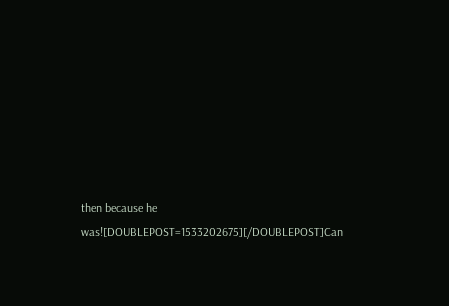then because he was![DOUBLEPOST=1533202675][/DOUBLEPOST]Can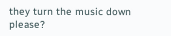they turn the music down please?